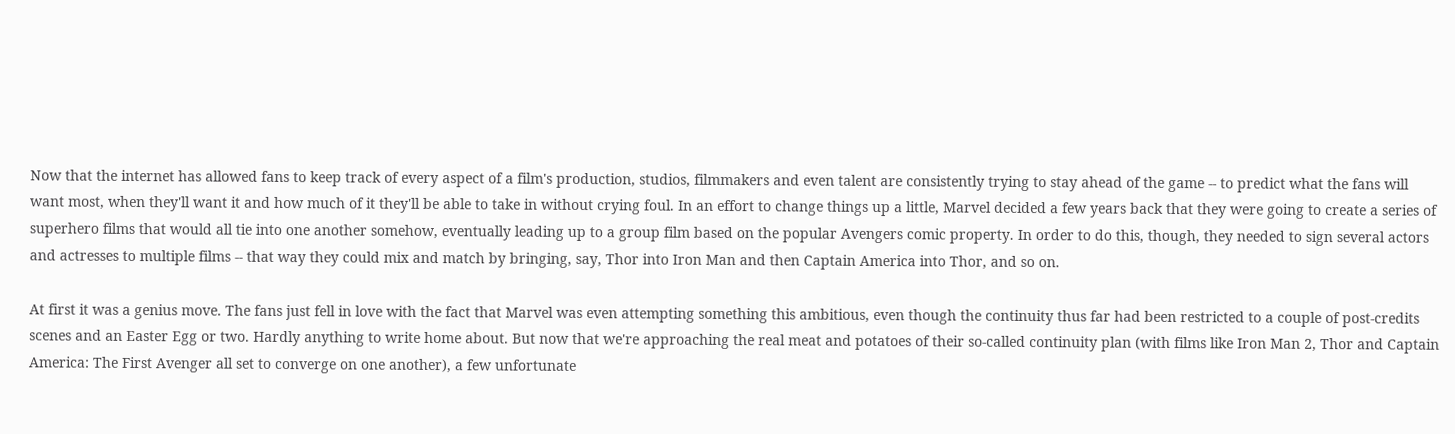Now that the internet has allowed fans to keep track of every aspect of a film's production, studios, filmmakers and even talent are consistently trying to stay ahead of the game -- to predict what the fans will want most, when they'll want it and how much of it they'll be able to take in without crying foul. In an effort to change things up a little, Marvel decided a few years back that they were going to create a series of superhero films that would all tie into one another somehow, eventually leading up to a group film based on the popular Avengers comic property. In order to do this, though, they needed to sign several actors and actresses to multiple films -- that way they could mix and match by bringing, say, Thor into Iron Man and then Captain America into Thor, and so on.

At first it was a genius move. The fans just fell in love with the fact that Marvel was even attempting something this ambitious, even though the continuity thus far had been restricted to a couple of post-credits scenes and an Easter Egg or two. Hardly anything to write home about. But now that we're approaching the real meat and potatoes of their so-called continuity plan (with films like Iron Man 2, Thor and Captain America: The First Avenger all set to converge on one another), a few unfortunate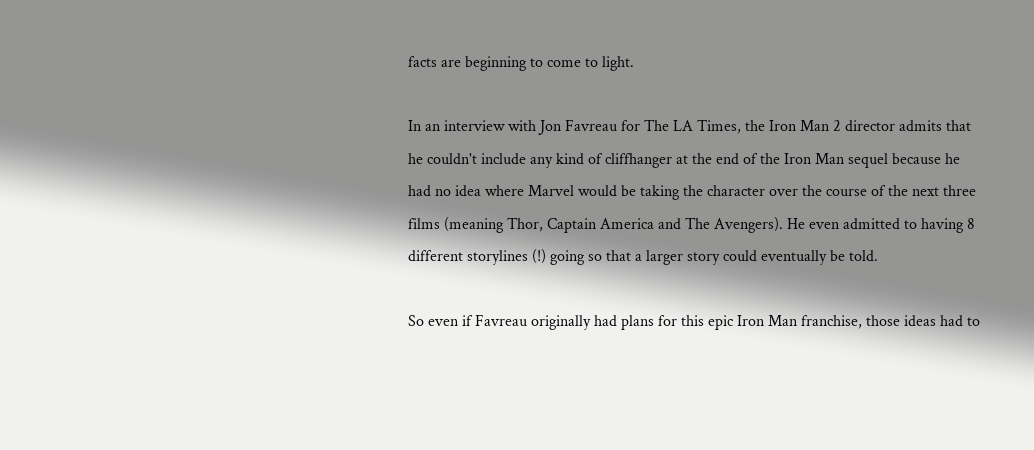facts are beginning to come to light.

In an interview with Jon Favreau for The LA Times, the Iron Man 2 director admits that he couldn't include any kind of cliffhanger at the end of the Iron Man sequel because he had no idea where Marvel would be taking the character over the course of the next three films (meaning Thor, Captain America and The Avengers). He even admitted to having 8 different storylines (!) going so that a larger story could eventually be told.

So even if Favreau originally had plans for this epic Iron Man franchise, those ideas had to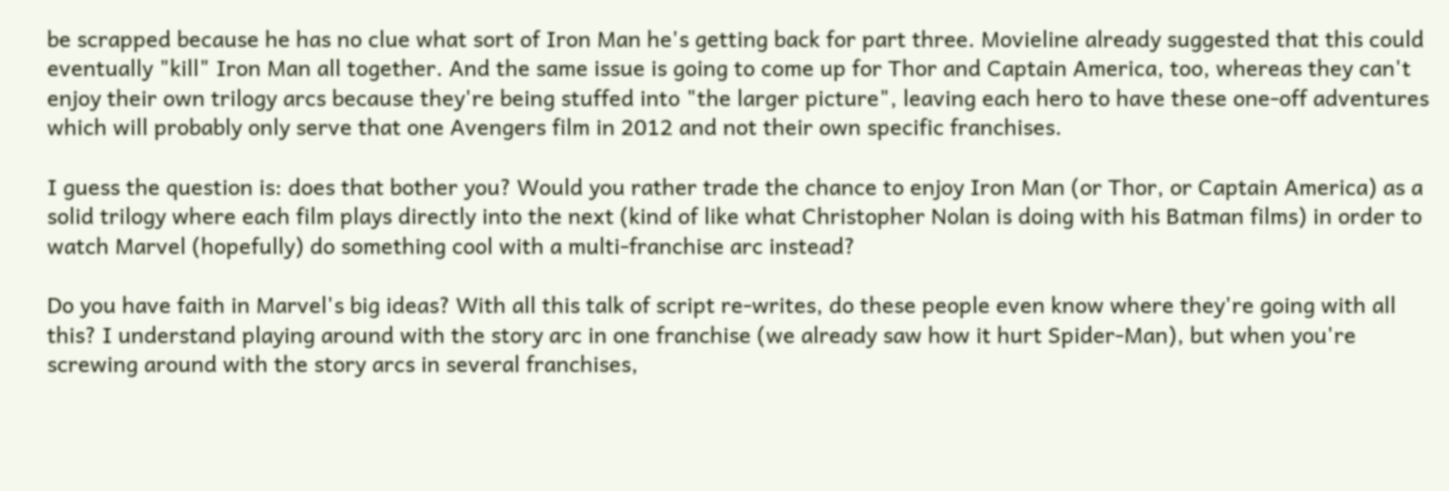be scrapped because he has no clue what sort of Iron Man he's getting back for part three. Movieline already suggested that this could eventually "kill" Iron Man all together. And the same issue is going to come up for Thor and Captain America, too, whereas they can't enjoy their own trilogy arcs because they're being stuffed into "the larger picture", leaving each hero to have these one-off adventures which will probably only serve that one Avengers film in 2012 and not their own specific franchises.

I guess the question is: does that bother you? Would you rather trade the chance to enjoy Iron Man (or Thor, or Captain America) as a solid trilogy where each film plays directly into the next (kind of like what Christopher Nolan is doing with his Batman films) in order to watch Marvel (hopefully) do something cool with a multi-franchise arc instead?

Do you have faith in Marvel's big ideas? With all this talk of script re-writes, do these people even know where they're going with all this? I understand playing around with the story arc in one franchise (we already saw how it hurt Spider-Man), but when you're screwing around with the story arcs in several franchises,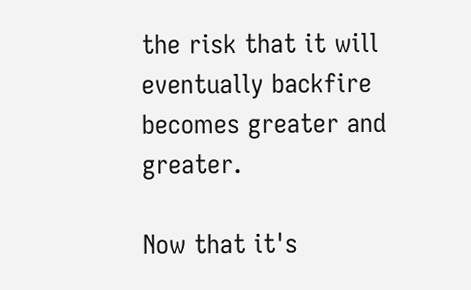the risk that it will eventually backfire becomes greater and greater.

Now that it's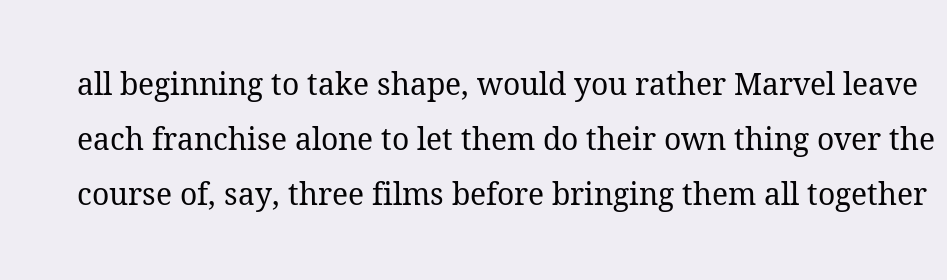all beginning to take shape, would you rather Marvel leave each franchise alone to let them do their own thing over the course of, say, three films before bringing them all together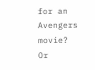for an Avengers movie? Or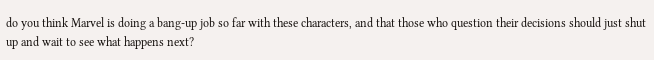do you think Marvel is doing a bang-up job so far with these characters, and that those who question their decisions should just shut up and wait to see what happens next?